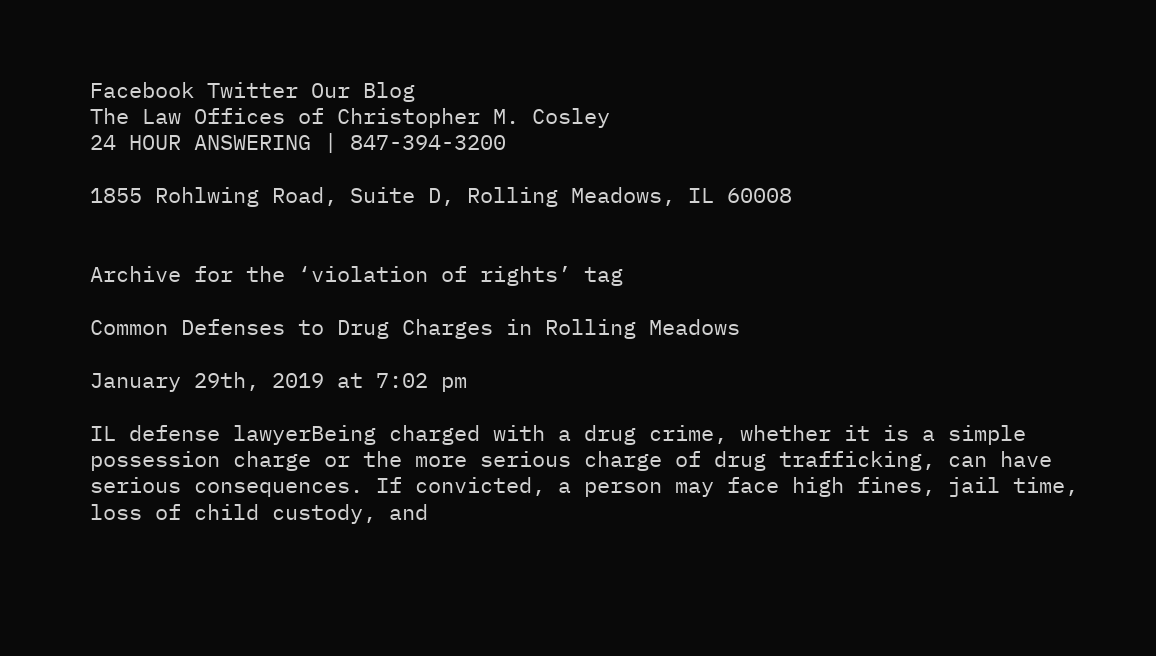Facebook Twitter Our Blog
The Law Offices of Christopher M. Cosley
24 HOUR ANSWERING | 847-394-3200

1855 Rohlwing Road, Suite D, Rolling Meadows, IL 60008


Archive for the ‘violation of rights’ tag

Common Defenses to Drug Charges in Rolling Meadows

January 29th, 2019 at 7:02 pm

IL defense lawyerBeing charged with a drug crime, whether it is a simple possession charge or the more serious charge of drug trafficking, can have serious consequences. If convicted, a person may face high fines, jail time, loss of child custody, and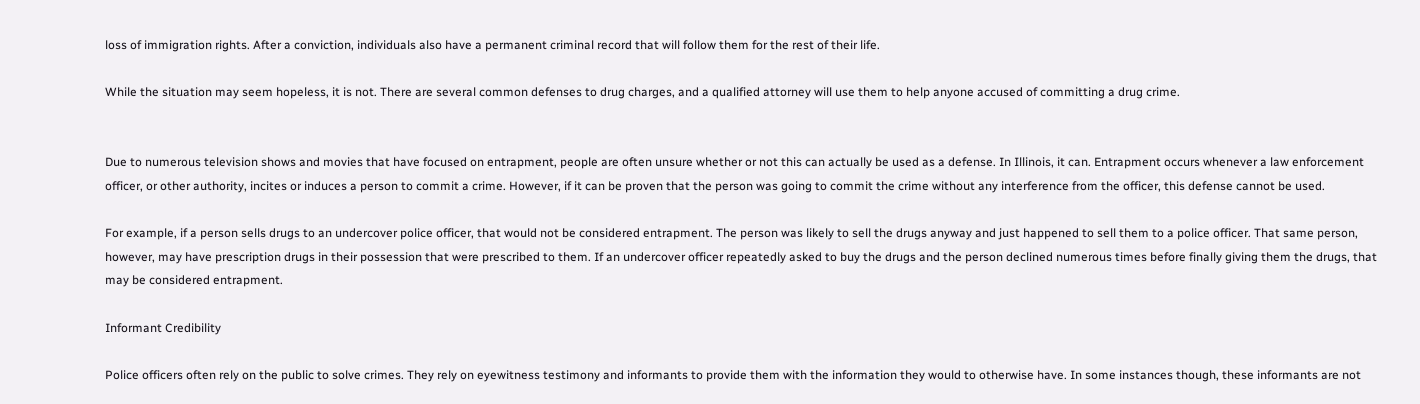loss of immigration rights. After a conviction, individuals also have a permanent criminal record that will follow them for the rest of their life.

While the situation may seem hopeless, it is not. There are several common defenses to drug charges, and a qualified attorney will use them to help anyone accused of committing a drug crime.


Due to numerous television shows and movies that have focused on entrapment, people are often unsure whether or not this can actually be used as a defense. In Illinois, it can. Entrapment occurs whenever a law enforcement officer, or other authority, incites or induces a person to commit a crime. However, if it can be proven that the person was going to commit the crime without any interference from the officer, this defense cannot be used.

For example, if a person sells drugs to an undercover police officer, that would not be considered entrapment. The person was likely to sell the drugs anyway and just happened to sell them to a police officer. That same person, however, may have prescription drugs in their possession that were prescribed to them. If an undercover officer repeatedly asked to buy the drugs and the person declined numerous times before finally giving them the drugs, that may be considered entrapment.

Informant Credibility

Police officers often rely on the public to solve crimes. They rely on eyewitness testimony and informants to provide them with the information they would to otherwise have. In some instances though, these informants are not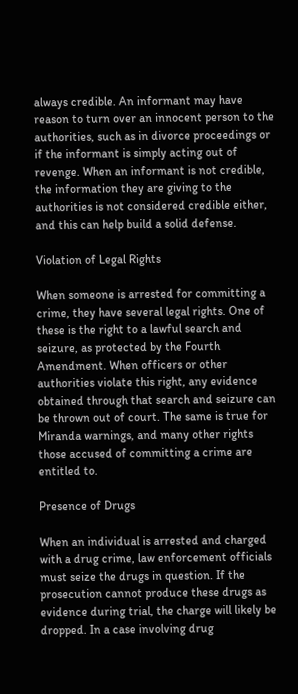always credible. An informant may have reason to turn over an innocent person to the authorities, such as in divorce proceedings or if the informant is simply acting out of revenge. When an informant is not credible, the information they are giving to the authorities is not considered credible either, and this can help build a solid defense.

Violation of Legal Rights

When someone is arrested for committing a crime, they have several legal rights. One of these is the right to a lawful search and seizure, as protected by the Fourth Amendment. When officers or other authorities violate this right, any evidence obtained through that search and seizure can be thrown out of court. The same is true for Miranda warnings, and many other rights those accused of committing a crime are entitled to.

Presence of Drugs

When an individual is arrested and charged with a drug crime, law enforcement officials must seize the drugs in question. If the prosecution cannot produce these drugs as evidence during trial, the charge will likely be dropped. In a case involving drug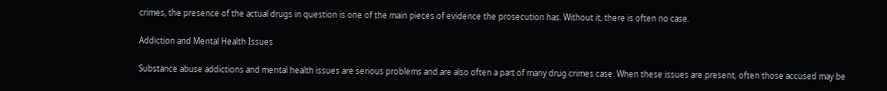crimes, the presence of the actual drugs in question is one of the main pieces of evidence the prosecution has. Without it, there is often no case.

Addiction and Mental Health Issues

Substance abuse addictions and mental health issues are serious problems and are also often a part of many drug crimes case. When these issues are present, often those accused may be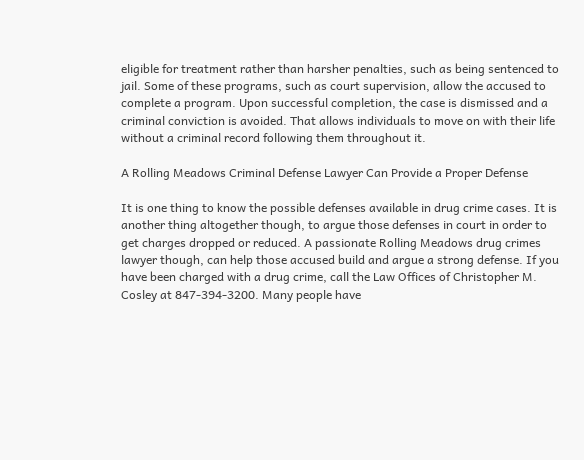eligible for treatment rather than harsher penalties, such as being sentenced to jail. Some of these programs, such as court supervision, allow the accused to complete a program. Upon successful completion, the case is dismissed and a criminal conviction is avoided. That allows individuals to move on with their life without a criminal record following them throughout it.

A Rolling Meadows Criminal Defense Lawyer Can Provide a Proper Defense

It is one thing to know the possible defenses available in drug crime cases. It is another thing altogether though, to argue those defenses in court in order to get charges dropped or reduced. A passionate Rolling Meadows drug crimes lawyer though, can help those accused build and argue a strong defense. If you have been charged with a drug crime, call the Law Offices of Christopher M. Cosley at 847-394-3200. Many people have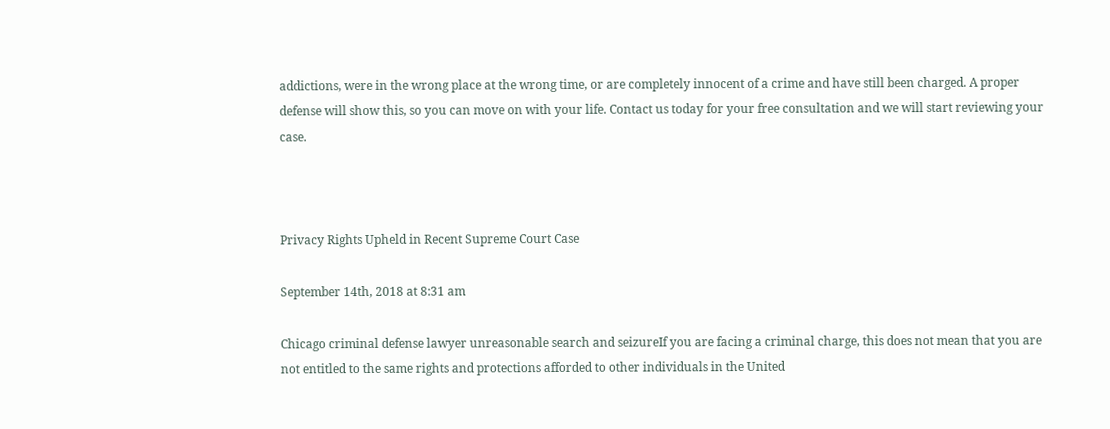addictions, were in the wrong place at the wrong time, or are completely innocent of a crime and have still been charged. A proper defense will show this, so you can move on with your life. Contact us today for your free consultation and we will start reviewing your case.



Privacy Rights Upheld in Recent Supreme Court Case

September 14th, 2018 at 8:31 am

Chicago criminal defense lawyer unreasonable search and seizureIf you are facing a criminal charge, this does not mean that you are not entitled to the same rights and protections afforded to other individuals in the United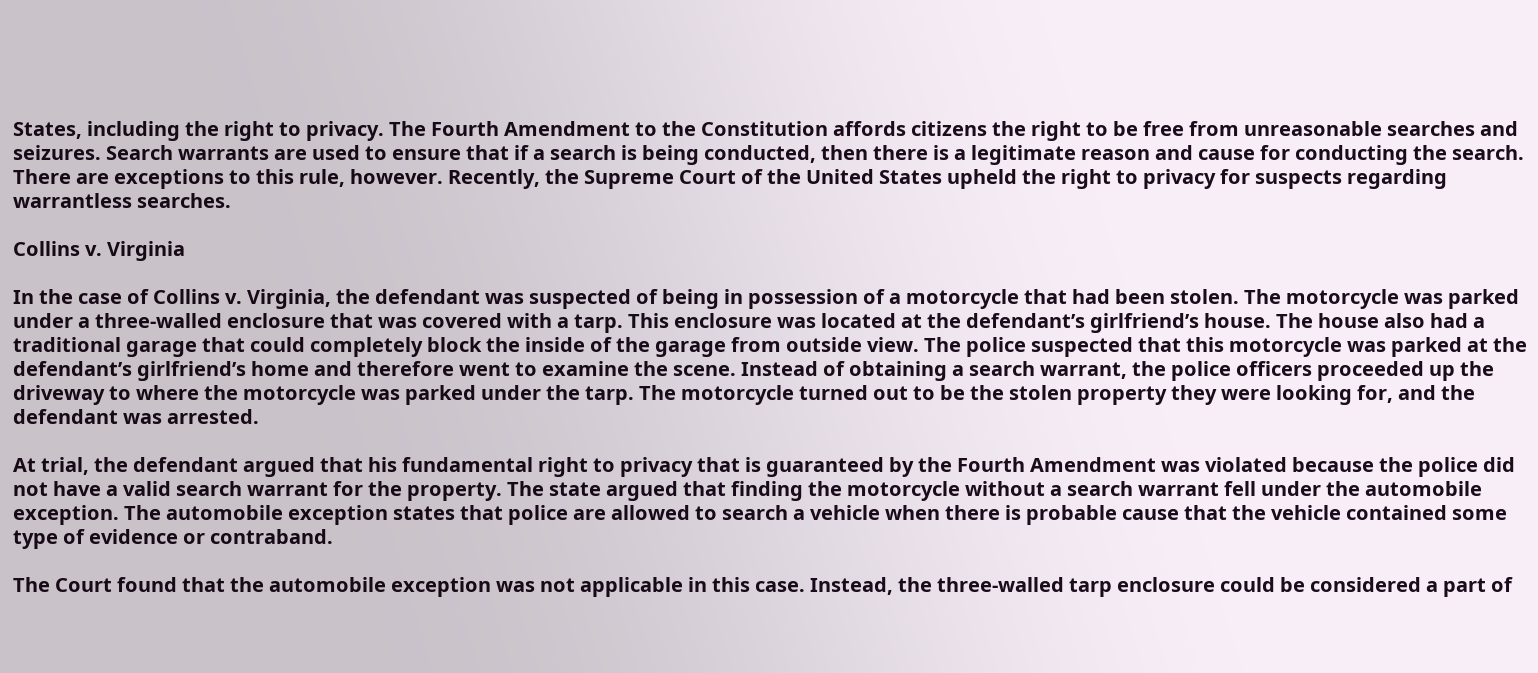States, including the right to privacy. The Fourth Amendment to the Constitution affords citizens the right to be free from unreasonable searches and seizures. Search warrants are used to ensure that if a search is being conducted, then there is a legitimate reason and cause for conducting the search. There are exceptions to this rule, however. Recently, the Supreme Court of the United States upheld the right to privacy for suspects regarding warrantless searches.

Collins v. Virginia

In the case of Collins v. Virginia, the defendant was suspected of being in possession of a motorcycle that had been stolen. The motorcycle was parked under a three-walled enclosure that was covered with a tarp. This enclosure was located at the defendant’s girlfriend’s house. The house also had a traditional garage that could completely block the inside of the garage from outside view. The police suspected that this motorcycle was parked at the defendant’s girlfriend’s home and therefore went to examine the scene. Instead of obtaining a search warrant, the police officers proceeded up the driveway to where the motorcycle was parked under the tarp. The motorcycle turned out to be the stolen property they were looking for, and the defendant was arrested.

At trial, the defendant argued that his fundamental right to privacy that is guaranteed by the Fourth Amendment was violated because the police did not have a valid search warrant for the property. The state argued that finding the motorcycle without a search warrant fell under the automobile exception. The automobile exception states that police are allowed to search a vehicle when there is probable cause that the vehicle contained some type of evidence or contraband.

The Court found that the automobile exception was not applicable in this case. Instead, the three-walled tarp enclosure could be considered a part of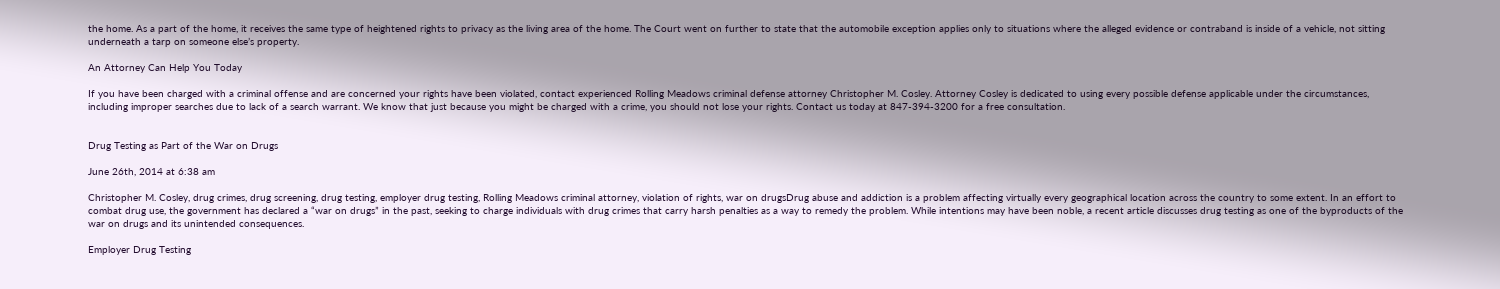the home. As a part of the home, it receives the same type of heightened rights to privacy as the living area of the home. The Court went on further to state that the automobile exception applies only to situations where the alleged evidence or contraband is inside of a vehicle, not sitting underneath a tarp on someone else’s property.

An Attorney Can Help You Today

If you have been charged with a criminal offense and are concerned your rights have been violated, contact experienced Rolling Meadows criminal defense attorney Christopher M. Cosley. Attorney Cosley is dedicated to using every possible defense applicable under the circumstances, including improper searches due to lack of a search warrant. We know that just because you might be charged with a crime, you should not lose your rights. Contact us today at 847-394-3200 for a free consultation.


Drug Testing as Part of the War on Drugs

June 26th, 2014 at 6:38 am

Christopher M. Cosley, drug crimes, drug screening, drug testing, employer drug testing, Rolling Meadows criminal attorney, violation of rights, war on drugsDrug abuse and addiction is a problem affecting virtually every geographical location across the country to some extent. In an effort to combat drug use, the government has declared a “war on drugs” in the past, seeking to charge individuals with drug crimes that carry harsh penalties as a way to remedy the problem. While intentions may have been noble, a recent article discusses drug testing as one of the byproducts of the war on drugs and its unintended consequences.

Employer Drug Testing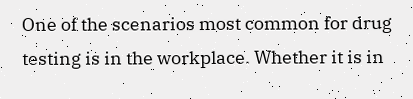One of the scenarios most common for drug testing is in the workplace. Whether it is in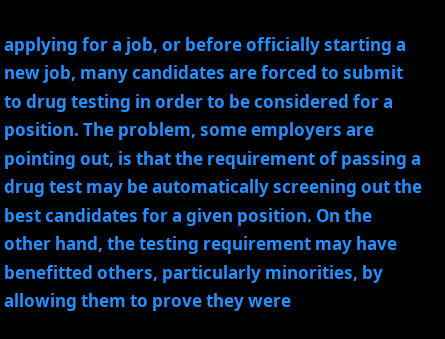applying for a job, or before officially starting a new job, many candidates are forced to submit to drug testing in order to be considered for a position. The problem, some employers are pointing out, is that the requirement of passing a drug test may be automatically screening out the best candidates for a given position. On the other hand, the testing requirement may have benefitted others, particularly minorities, by allowing them to prove they were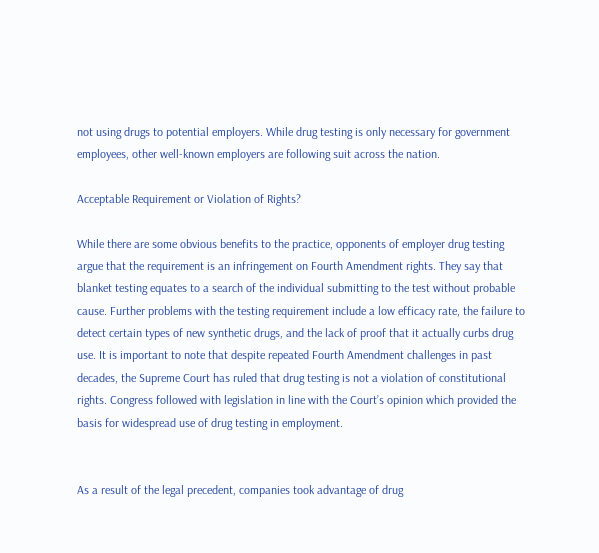not using drugs to potential employers. While drug testing is only necessary for government employees, other well-known employers are following suit across the nation.

Acceptable Requirement or Violation of Rights?

While there are some obvious benefits to the practice, opponents of employer drug testing argue that the requirement is an infringement on Fourth Amendment rights. They say that blanket testing equates to a search of the individual submitting to the test without probable cause. Further problems with the testing requirement include a low efficacy rate, the failure to detect certain types of new synthetic drugs, and the lack of proof that it actually curbs drug use. It is important to note that despite repeated Fourth Amendment challenges in past decades, the Supreme Court has ruled that drug testing is not a violation of constitutional rights. Congress followed with legislation in line with the Court’s opinion which provided the basis for widespread use of drug testing in employment.


As a result of the legal precedent, companies took advantage of drug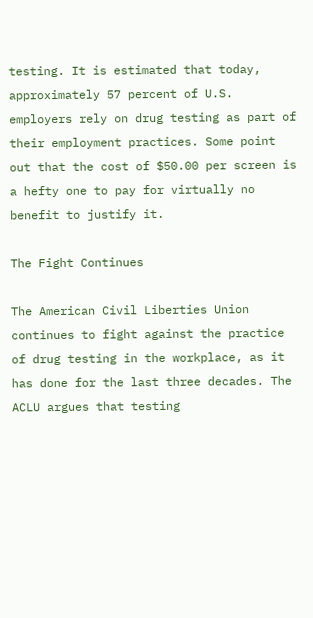testing. It is estimated that today, approximately 57 percent of U.S. employers rely on drug testing as part of their employment practices. Some point out that the cost of $50.00 per screen is a hefty one to pay for virtually no benefit to justify it.

The Fight Continues

The American Civil Liberties Union continues to fight against the practice of drug testing in the workplace, as it has done for the last three decades. The ACLU argues that testing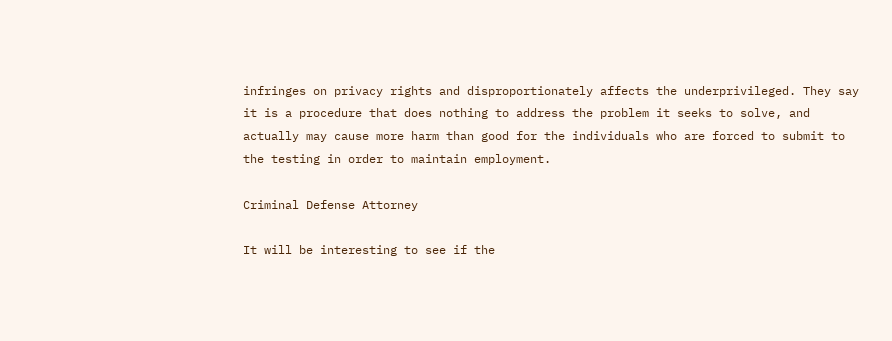infringes on privacy rights and disproportionately affects the underprivileged. They say it is a procedure that does nothing to address the problem it seeks to solve, and actually may cause more harm than good for the individuals who are forced to submit to the testing in order to maintain employment.

Criminal Defense Attorney

It will be interesting to see if the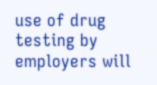use of drug testing by employers will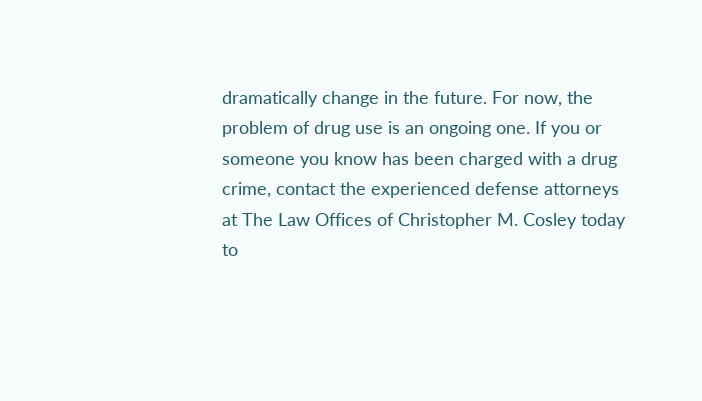dramatically change in the future. For now, the problem of drug use is an ongoing one. If you or someone you know has been charged with a drug crime, contact the experienced defense attorneys at The Law Offices of Christopher M. Cosley today to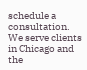schedule a consultation. We serve clients in Chicago and the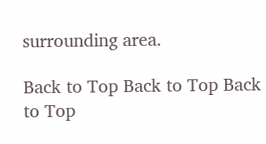surrounding area.

Back to Top Back to Top Back to Top